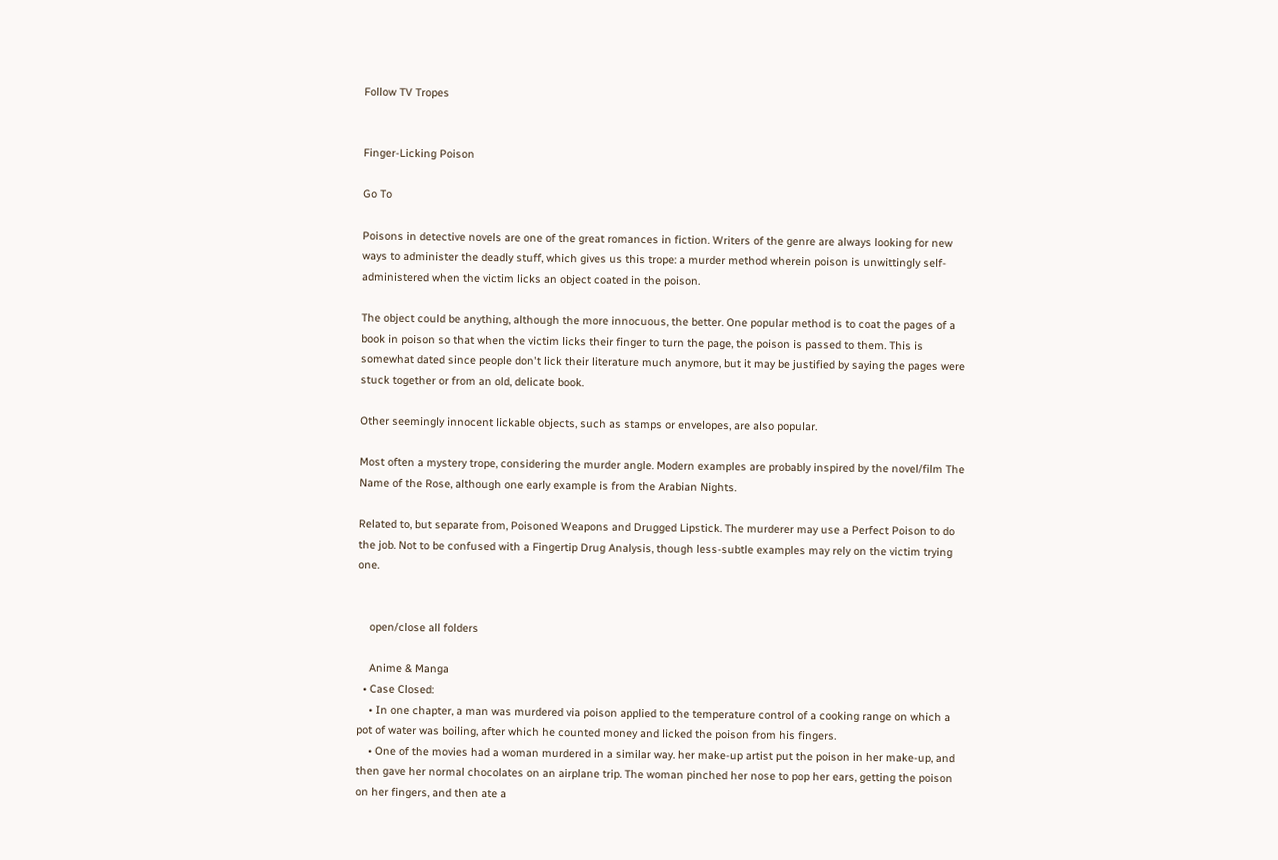Follow TV Tropes


Finger-Licking Poison

Go To

Poisons in detective novels are one of the great romances in fiction. Writers of the genre are always looking for new ways to administer the deadly stuff, which gives us this trope: a murder method wherein poison is unwittingly self-administered when the victim licks an object coated in the poison.

The object could be anything, although the more innocuous, the better. One popular method is to coat the pages of a book in poison so that when the victim licks their finger to turn the page, the poison is passed to them. This is somewhat dated since people don't lick their literature much anymore, but it may be justified by saying the pages were stuck together or from an old, delicate book.

Other seemingly innocent lickable objects, such as stamps or envelopes, are also popular.

Most often a mystery trope, considering the murder angle. Modern examples are probably inspired by the novel/film The Name of the Rose, although one early example is from the Arabian Nights.

Related to, but separate from, Poisoned Weapons and Drugged Lipstick. The murderer may use a Perfect Poison to do the job. Not to be confused with a Fingertip Drug Analysis, though less-subtle examples may rely on the victim trying one.


    open/close all folders

    Anime & Manga
  • Case Closed:
    • In one chapter, a man was murdered via poison applied to the temperature control of a cooking range on which a pot of water was boiling, after which he counted money and licked the poison from his fingers.
    • One of the movies had a woman murdered in a similar way. her make-up artist put the poison in her make-up, and then gave her normal chocolates on an airplane trip. The woman pinched her nose to pop her ears, getting the poison on her fingers, and then ate a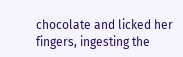chocolate and licked her fingers, ingesting the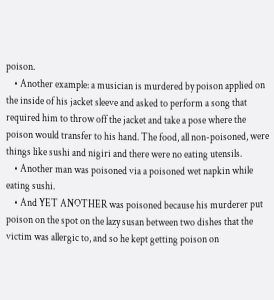poison.
    • Another example: a musician is murdered by poison applied on the inside of his jacket sleeve and asked to perform a song that required him to throw off the jacket and take a pose where the poison would transfer to his hand. The food, all non-poisoned, were things like sushi and nigiri and there were no eating utensils.
    • Another man was poisoned via a poisoned wet napkin while eating sushi.
    • And YET ANOTHER was poisoned because his murderer put poison on the spot on the lazy susan between two dishes that the victim was allergic to, and so he kept getting poison on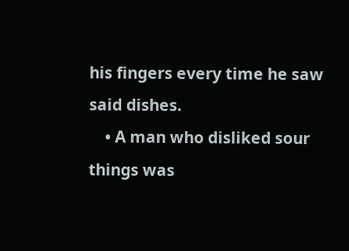his fingers every time he saw said dishes.
    • A man who disliked sour things was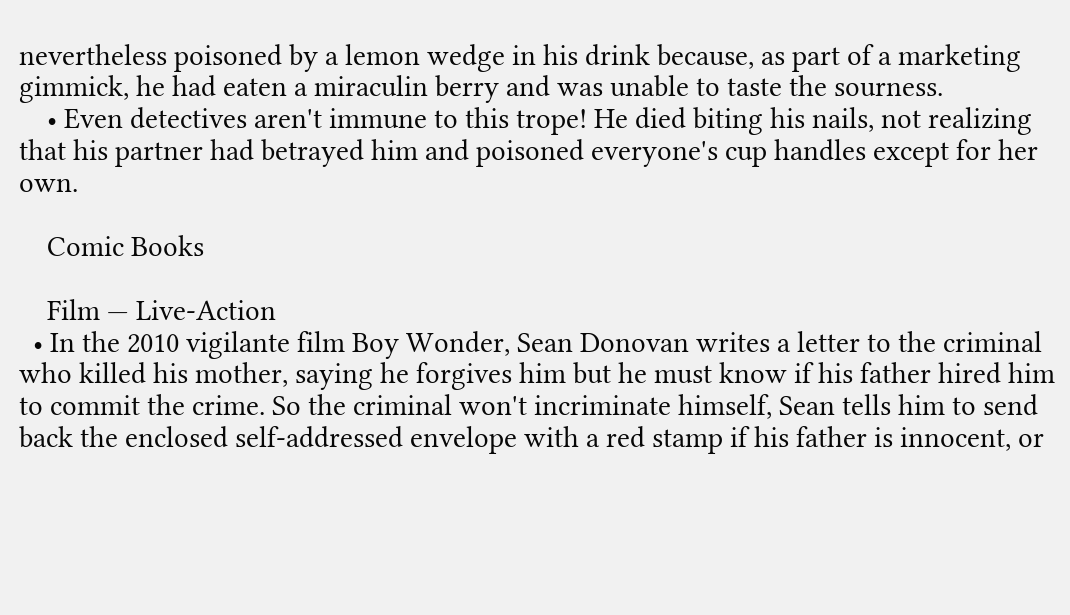nevertheless poisoned by a lemon wedge in his drink because, as part of a marketing gimmick, he had eaten a miraculin berry and was unable to taste the sourness.
    • Even detectives aren't immune to this trope! He died biting his nails, not realizing that his partner had betrayed him and poisoned everyone's cup handles except for her own.

    Comic Books

    Film — Live-Action
  • In the 2010 vigilante film Boy Wonder, Sean Donovan writes a letter to the criminal who killed his mother, saying he forgives him but he must know if his father hired him to commit the crime. So the criminal won't incriminate himself, Sean tells him to send back the enclosed self-addressed envelope with a red stamp if his father is innocent, or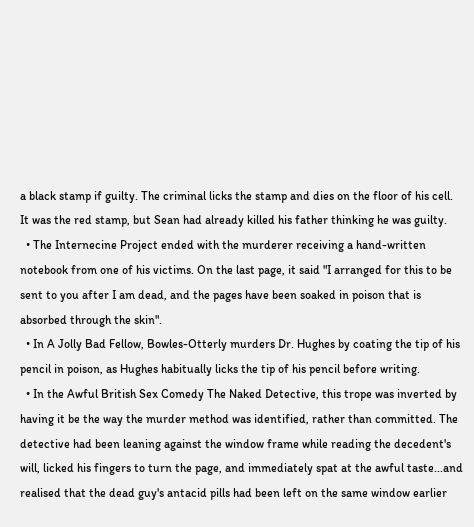a black stamp if guilty. The criminal licks the stamp and dies on the floor of his cell. It was the red stamp, but Sean had already killed his father thinking he was guilty.
  • The Internecine Project ended with the murderer receiving a hand-written notebook from one of his victims. On the last page, it said "I arranged for this to be sent to you after I am dead, and the pages have been soaked in poison that is absorbed through the skin".
  • In A Jolly Bad Fellow, Bowles-Otterly murders Dr. Hughes by coating the tip of his pencil in poison, as Hughes habitually licks the tip of his pencil before writing.
  • In the Awful British Sex Comedy The Naked Detective, this trope was inverted by having it be the way the murder method was identified, rather than committed. The detective had been leaning against the window frame while reading the decedent's will, licked his fingers to turn the page, and immediately spat at the awful taste...and realised that the dead guy's antacid pills had been left on the same window earlier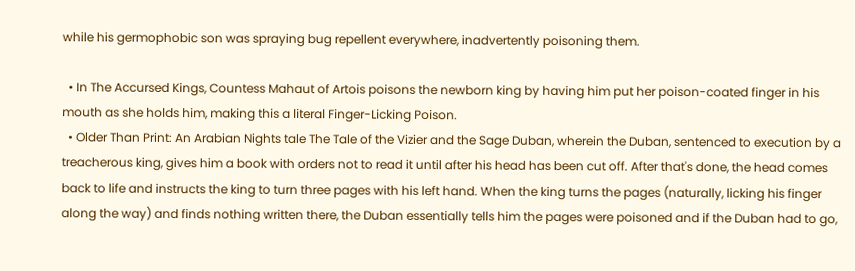while his germophobic son was spraying bug repellent everywhere, inadvertently poisoning them.

  • In The Accursed Kings, Countess Mahaut of Artois poisons the newborn king by having him put her poison-coated finger in his mouth as she holds him, making this a literal Finger-Licking Poison.
  • Older Than Print: An Arabian Nights tale The Tale of the Vizier and the Sage Duban, wherein the Duban, sentenced to execution by a treacherous king, gives him a book with orders not to read it until after his head has been cut off. After that's done, the head comes back to life and instructs the king to turn three pages with his left hand. When the king turns the pages (naturally, licking his finger along the way) and finds nothing written there, the Duban essentially tells him the pages were poisoned and if the Duban had to go,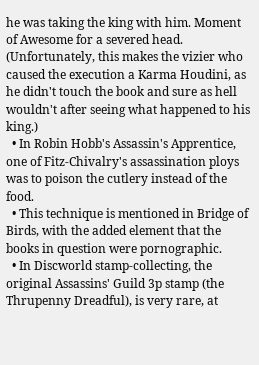he was taking the king with him. Moment of Awesome for a severed head. (Unfortunately, this makes the vizier who caused the execution a Karma Houdini, as he didn't touch the book and sure as hell wouldn't after seeing what happened to his king.)
  • In Robin Hobb's Assassin's Apprentice, one of Fitz-Chivalry's assassination ploys was to poison the cutlery instead of the food.
  • This technique is mentioned in Bridge of Birds, with the added element that the books in question were pornographic.
  • In Discworld stamp-collecting, the original Assassins' Guild 3p stamp (the Thrupenny Dreadful), is very rare, at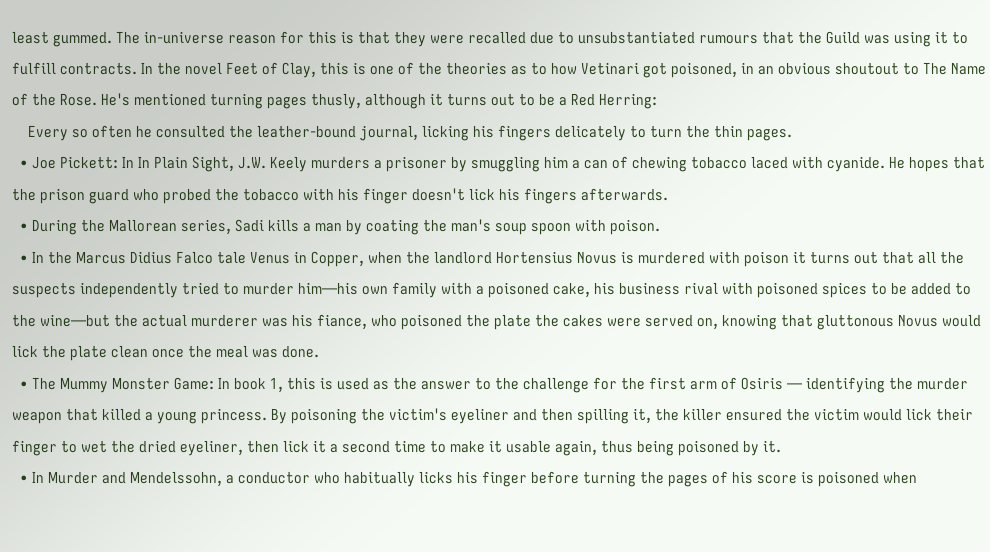least gummed. The in-universe reason for this is that they were recalled due to unsubstantiated rumours that the Guild was using it to fulfill contracts. In the novel Feet of Clay, this is one of the theories as to how Vetinari got poisoned, in an obvious shoutout to The Name of the Rose. He's mentioned turning pages thusly, although it turns out to be a Red Herring:
    Every so often he consulted the leather-bound journal, licking his fingers delicately to turn the thin pages.
  • Joe Pickett: In In Plain Sight, J.W. Keely murders a prisoner by smuggling him a can of chewing tobacco laced with cyanide. He hopes that the prison guard who probed the tobacco with his finger doesn't lick his fingers afterwards.
  • During the Mallorean series, Sadi kills a man by coating the man's soup spoon with poison.
  • In the Marcus Didius Falco tale Venus in Copper, when the landlord Hortensius Novus is murdered with poison it turns out that all the suspects independently tried to murder him—his own family with a poisoned cake, his business rival with poisoned spices to be added to the wine—but the actual murderer was his fiance, who poisoned the plate the cakes were served on, knowing that gluttonous Novus would lick the plate clean once the meal was done.
  • The Mummy Monster Game: In book 1, this is used as the answer to the challenge for the first arm of Osiris — identifying the murder weapon that killed a young princess. By poisoning the victim's eyeliner and then spilling it, the killer ensured the victim would lick their finger to wet the dried eyeliner, then lick it a second time to make it usable again, thus being poisoned by it.
  • In Murder and Mendelssohn, a conductor who habitually licks his finger before turning the pages of his score is poisoned when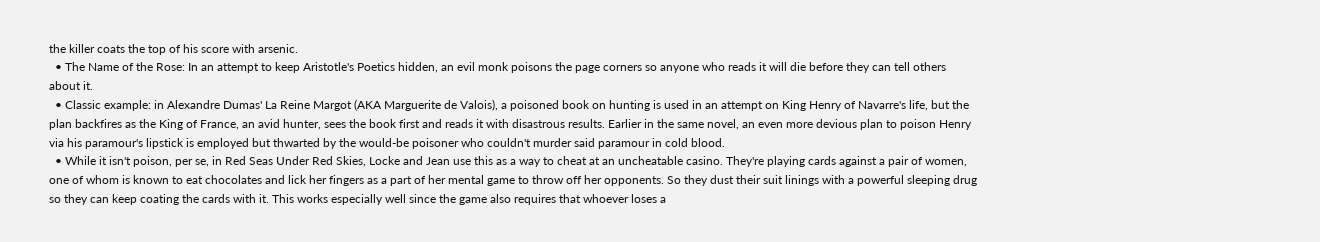the killer coats the top of his score with arsenic.
  • The Name of the Rose: In an attempt to keep Aristotle's Poetics hidden, an evil monk poisons the page corners so anyone who reads it will die before they can tell others about it.
  • Classic example: in Alexandre Dumas' La Reine Margot (AKA Marguerite de Valois), a poisoned book on hunting is used in an attempt on King Henry of Navarre's life, but the plan backfires as the King of France, an avid hunter, sees the book first and reads it with disastrous results. Earlier in the same novel, an even more devious plan to poison Henry via his paramour's lipstick is employed but thwarted by the would-be poisoner who couldn't murder said paramour in cold blood.
  • While it isn't poison, per se, in Red Seas Under Red Skies, Locke and Jean use this as a way to cheat at an uncheatable casino. They're playing cards against a pair of women, one of whom is known to eat chocolates and lick her fingers as a part of her mental game to throw off her opponents. So they dust their suit linings with a powerful sleeping drug so they can keep coating the cards with it. This works especially well since the game also requires that whoever loses a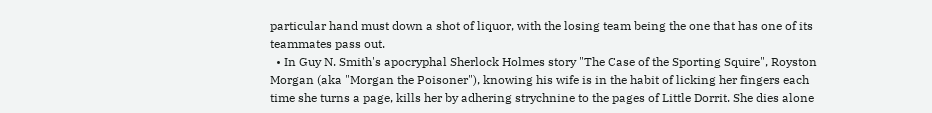particular hand must down a shot of liquor, with the losing team being the one that has one of its teammates pass out.
  • In Guy N. Smith's apocryphal Sherlock Holmes story "The Case of the Sporting Squire", Royston Morgan (aka "Morgan the Poisoner"), knowing his wife is in the habit of licking her fingers each time she turns a page, kills her by adhering strychnine to the pages of Little Dorrit. She dies alone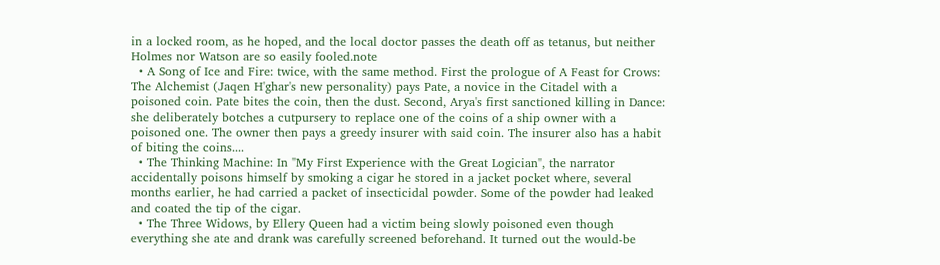in a locked room, as he hoped, and the local doctor passes the death off as tetanus, but neither Holmes nor Watson are so easily fooled.note
  • A Song of Ice and Fire: twice, with the same method. First the prologue of A Feast for Crows: The Alchemist (Jaqen H'ghar's new personality) pays Pate, a novice in the Citadel with a poisoned coin. Pate bites the coin, then the dust. Second, Arya's first sanctioned killing in Dance: she deliberately botches a cutpursery to replace one of the coins of a ship owner with a poisoned one. The owner then pays a greedy insurer with said coin. The insurer also has a habit of biting the coins....
  • The Thinking Machine: In "My First Experience with the Great Logician", the narrator accidentally poisons himself by smoking a cigar he stored in a jacket pocket where, several months earlier, he had carried a packet of insecticidal powder. Some of the powder had leaked and coated the tip of the cigar.
  • The Three Widows, by Ellery Queen had a victim being slowly poisoned even though everything she ate and drank was carefully screened beforehand. It turned out the would-be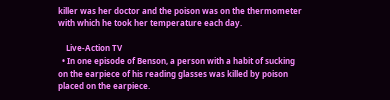killer was her doctor and the poison was on the thermometer with which he took her temperature each day.

    Live-Action TV
  • In one episode of Benson, a person with a habit of sucking on the earpiece of his reading glasses was killed by poison placed on the earpiece.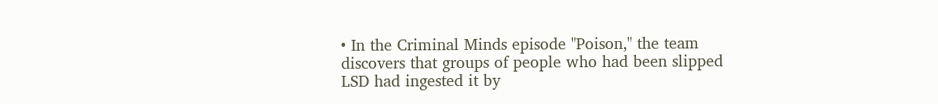• In the Criminal Minds episode "Poison," the team discovers that groups of people who had been slipped LSD had ingested it by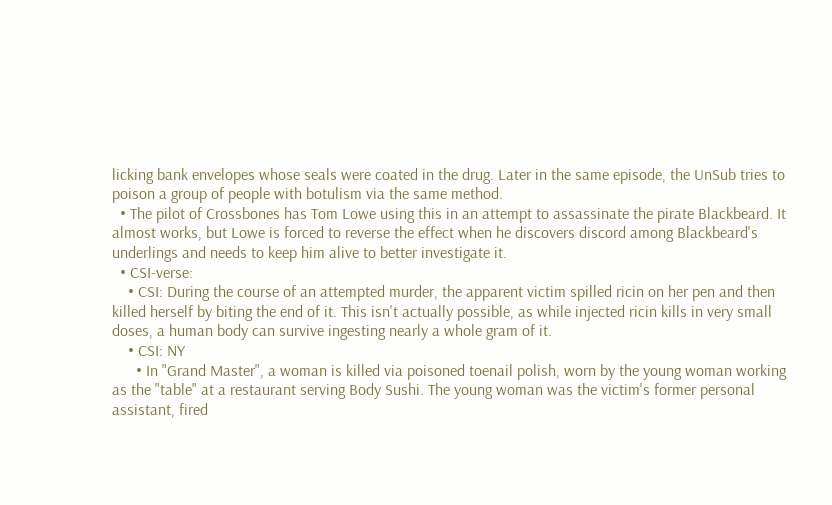licking bank envelopes whose seals were coated in the drug. Later in the same episode, the UnSub tries to poison a group of people with botulism via the same method.
  • The pilot of Crossbones has Tom Lowe using this in an attempt to assassinate the pirate Blackbeard. It almost works, but Lowe is forced to reverse the effect when he discovers discord among Blackbeard's underlings and needs to keep him alive to better investigate it.
  • CSI-verse:
    • CSI: During the course of an attempted murder, the apparent victim spilled ricin on her pen and then killed herself by biting the end of it. This isn't actually possible, as while injected ricin kills in very small doses, a human body can survive ingesting nearly a whole gram of it.
    • CSI: NY
      • In "Grand Master", a woman is killed via poisoned toenail polish, worn by the young woman working as the "table" at a restaurant serving Body Sushi. The young woman was the victim's former personal assistant, fired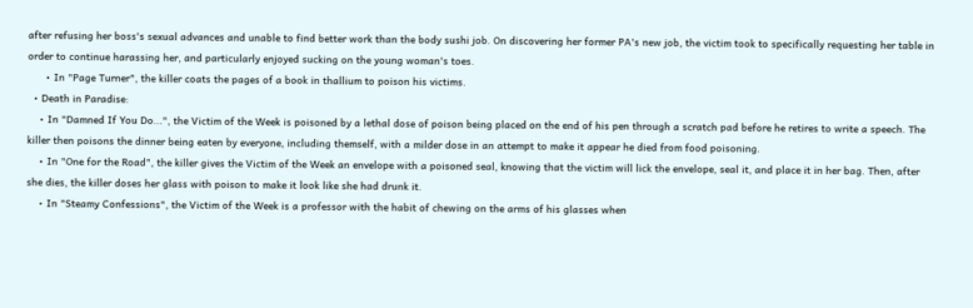after refusing her boss's sexual advances and unable to find better work than the body sushi job. On discovering her former PA's new job, the victim took to specifically requesting her table in order to continue harassing her, and particularly enjoyed sucking on the young woman's toes.
      • In "Page Turner", the killer coats the pages of a book in thallium to poison his victims.
  • Death in Paradise:
    • In "Damned If You Do...", the Victim of the Week is poisoned by a lethal dose of poison being placed on the end of his pen through a scratch pad before he retires to write a speech. The killer then poisons the dinner being eaten by everyone, including themself, with a milder dose in an attempt to make it appear he died from food poisoning.
    • In "One for the Road", the killer gives the Victim of the Week an envelope with a poisoned seal, knowing that the victim will lick the envelope, seal it, and place it in her bag. Then, after she dies, the killer doses her glass with poison to make it look like she had drunk it.
    • In "Steamy Confessions", the Victim of the Week is a professor with the habit of chewing on the arms of his glasses when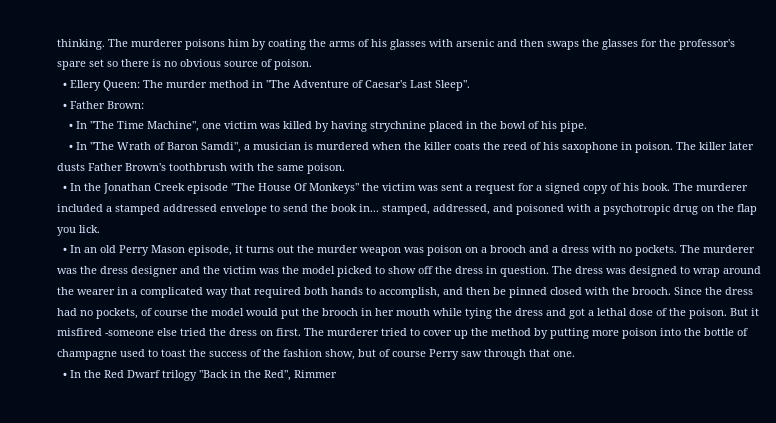thinking. The murderer poisons him by coating the arms of his glasses with arsenic and then swaps the glasses for the professor's spare set so there is no obvious source of poison.
  • Ellery Queen: The murder method in "The Adventure of Caesar's Last Sleep".
  • Father Brown:
    • In "The Time Machine", one victim was killed by having strychnine placed in the bowl of his pipe.
    • In "The Wrath of Baron Samdi", a musician is murdered when the killer coats the reed of his saxophone in poison. The killer later dusts Father Brown's toothbrush with the same poison.
  • In the Jonathan Creek episode "The House Of Monkeys" the victim was sent a request for a signed copy of his book. The murderer included a stamped addressed envelope to send the book in... stamped, addressed, and poisoned with a psychotropic drug on the flap you lick.
  • In an old Perry Mason episode, it turns out the murder weapon was poison on a brooch and a dress with no pockets. The murderer was the dress designer and the victim was the model picked to show off the dress in question. The dress was designed to wrap around the wearer in a complicated way that required both hands to accomplish, and then be pinned closed with the brooch. Since the dress had no pockets, of course the model would put the brooch in her mouth while tying the dress and got a lethal dose of the poison. But it misfired -someone else tried the dress on first. The murderer tried to cover up the method by putting more poison into the bottle of champagne used to toast the success of the fashion show, but of course Perry saw through that one.
  • In the Red Dwarf trilogy "Back in the Red", Rimmer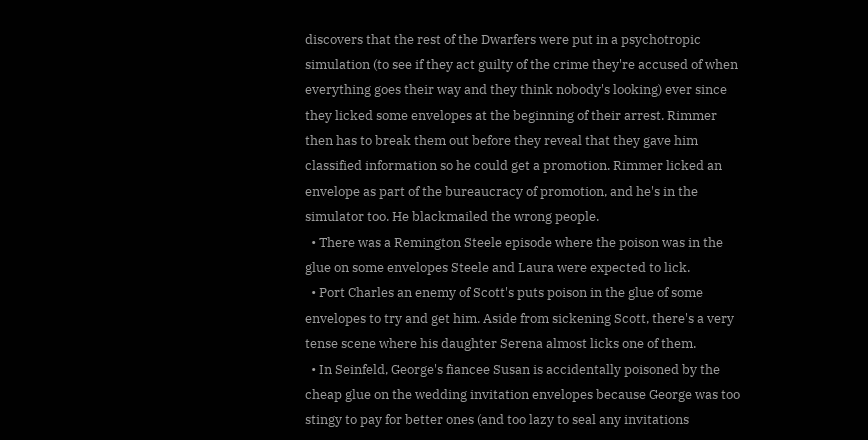discovers that the rest of the Dwarfers were put in a psychotropic simulation (to see if they act guilty of the crime they're accused of when everything goes their way and they think nobody's looking) ever since they licked some envelopes at the beginning of their arrest. Rimmer then has to break them out before they reveal that they gave him classified information so he could get a promotion. Rimmer licked an envelope as part of the bureaucracy of promotion, and he's in the simulator too. He blackmailed the wrong people.
  • There was a Remington Steele episode where the poison was in the glue on some envelopes Steele and Laura were expected to lick.
  • Port Charles an enemy of Scott's puts poison in the glue of some envelopes to try and get him. Aside from sickening Scott, there's a very tense scene where his daughter Serena almost licks one of them.
  • In Seinfeld, George's fiancee Susan is accidentally poisoned by the cheap glue on the wedding invitation envelopes because George was too stingy to pay for better ones (and too lazy to seal any invitations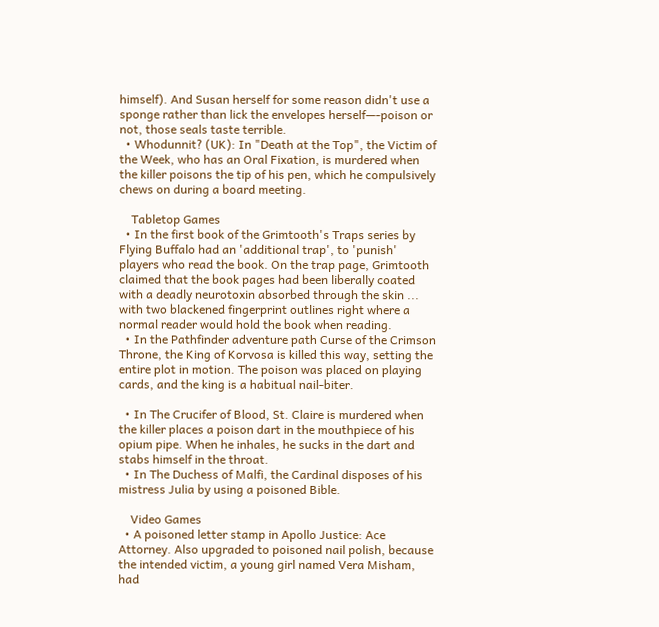himself). And Susan herself for some reason didn't use a sponge rather than lick the envelopes herself—-poison or not, those seals taste terrible.
  • Whodunnit? (UK): In "Death at the Top", the Victim of the Week, who has an Oral Fixation, is murdered when the killer poisons the tip of his pen, which he compulsively chews on during a board meeting.

    Tabletop Games
  • In the first book of the Grimtooth's Traps series by Flying Buffalo had an 'additional trap', to 'punish' players who read the book. On the trap page, Grimtooth claimed that the book pages had been liberally coated with a deadly neurotoxin absorbed through the skin ... with two blackened fingerprint outlines right where a normal reader would hold the book when reading.
  • In the Pathfinder adventure path Curse of the Crimson Throne, the King of Korvosa is killed this way, setting the entire plot in motion. The poison was placed on playing cards, and the king is a habitual nail-biter.

  • In The Crucifer of Blood, St. Claire is murdered when the killer places a poison dart in the mouthpiece of his opium pipe. When he inhales, he sucks in the dart and stabs himself in the throat.
  • In The Duchess of Malfi, the Cardinal disposes of his mistress Julia by using a poisoned Bible.

    Video Games
  • A poisoned letter stamp in Apollo Justice: Ace Attorney. Also upgraded to poisoned nail polish, because the intended victim, a young girl named Vera Misham, had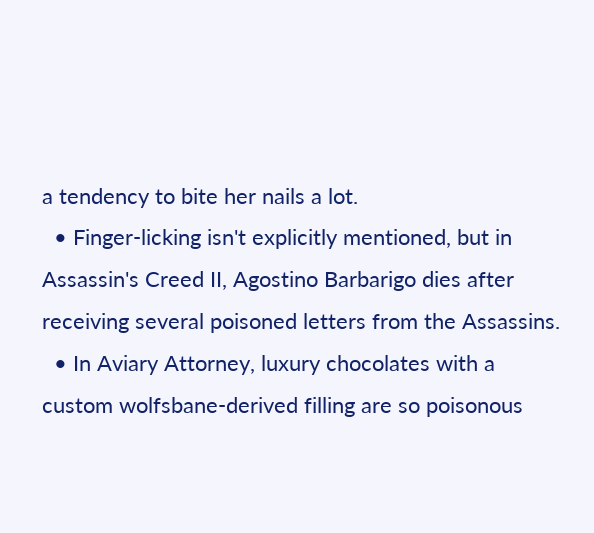a tendency to bite her nails a lot.
  • Finger-licking isn't explicitly mentioned, but in Assassin's Creed II, Agostino Barbarigo dies after receiving several poisoned letters from the Assassins.
  • In Aviary Attorney, luxury chocolates with a custom wolfsbane-derived filling are so poisonous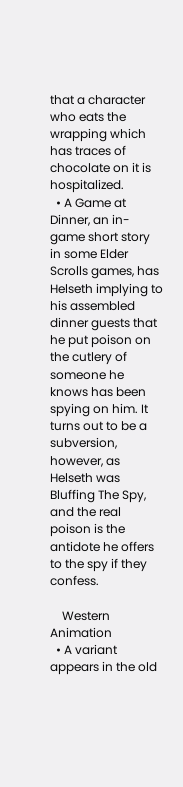that a character who eats the wrapping which has traces of chocolate on it is hospitalized.
  • A Game at Dinner, an in-game short story in some Elder Scrolls games, has Helseth implying to his assembled dinner guests that he put poison on the cutlery of someone he knows has been spying on him. It turns out to be a subversion, however, as Helseth was Bluffing The Spy, and the real poison is the antidote he offers to the spy if they confess.

    Western Animation
  • A variant appears in the old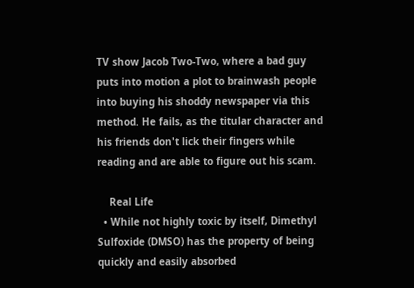TV show Jacob Two-Two, where a bad guy puts into motion a plot to brainwash people into buying his shoddy newspaper via this method. He fails, as the titular character and his friends don't lick their fingers while reading and are able to figure out his scam.

    Real Life
  • While not highly toxic by itself, Dimethyl Sulfoxide (DMSO) has the property of being quickly and easily absorbed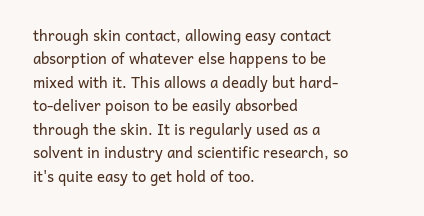through skin contact, allowing easy contact absorption of whatever else happens to be mixed with it. This allows a deadly but hard-to-deliver poison to be easily absorbed through the skin. It is regularly used as a solvent in industry and scientific research, so it's quite easy to get hold of too.